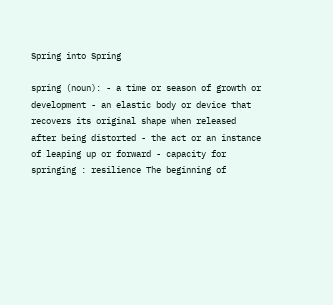Spring into Spring

spring (noun): - a time or season of growth or development - an elastic body or device that recovers its original shape when released after being distorted - the act or an instance of leaping up or forward - capacity for springing : resilience The beginning of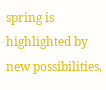spring is highlighted by new possibilities,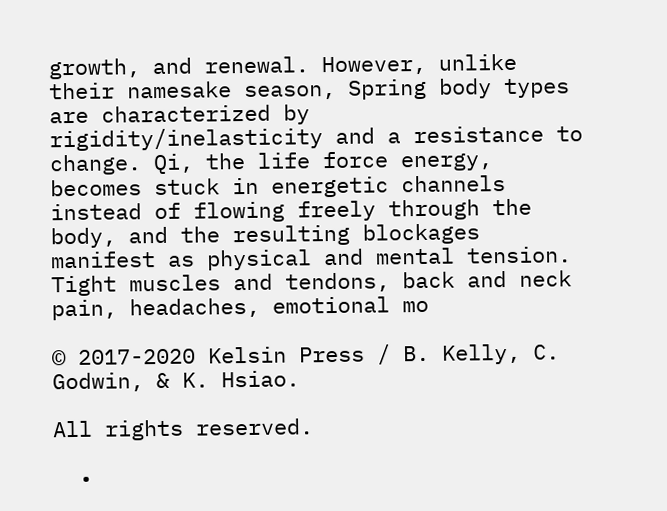growth, and renewal. However, unlike their namesake season, Spring body types are characterized by rigidity/inelasticity and a resistance to change. Qi, the life force energy, becomes stuck in energetic channels instead of flowing freely through the body, and the resulting blockages manifest as physical and mental tension. Tight muscles and tendons, back and neck pain, headaches, emotional mo

© 2017-2020 Kelsin Press / B. Kelly, C. Godwin, & K. Hsiao.

All rights reserved.

  •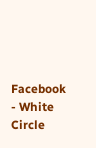Facebook - White Circle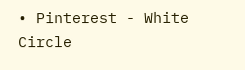• Pinterest - White Circle